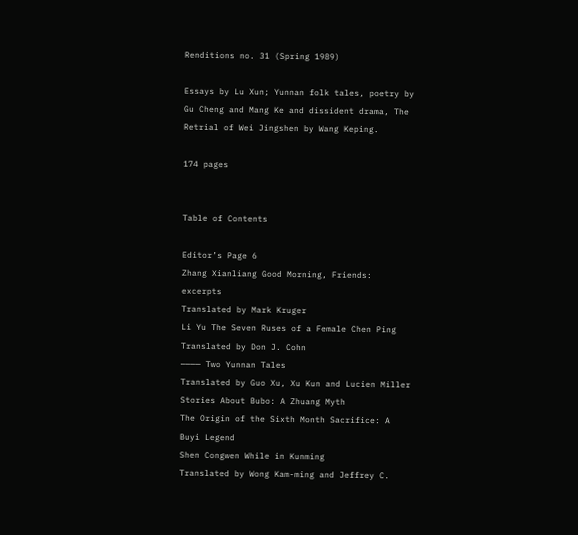Renditions no. 31 (Spring 1989)

Essays by Lu Xun; Yunnan folk tales, poetry by Gu Cheng and Mang Ke and dissident drama, The Retrial of Wei Jingshen by Wang Keping.

174 pages


Table of Contents

Editor’s Page 6
Zhang Xianliang Good Morning, Friends: excerpts
Translated by Mark Kruger
Li Yu The Seven Ruses of a Female Chen Ping
Translated by Don J. Cohn
———— Two Yunnan Tales
Translated by Guo Xu, Xu Kun and Lucien Miller
Stories About Bubo: A Zhuang Myth
The Origin of the Sixth Month Sacrifice: A Buyi Legend
Shen Congwen While in Kunming
Translated by Wong Kam-ming and Jeffrey C.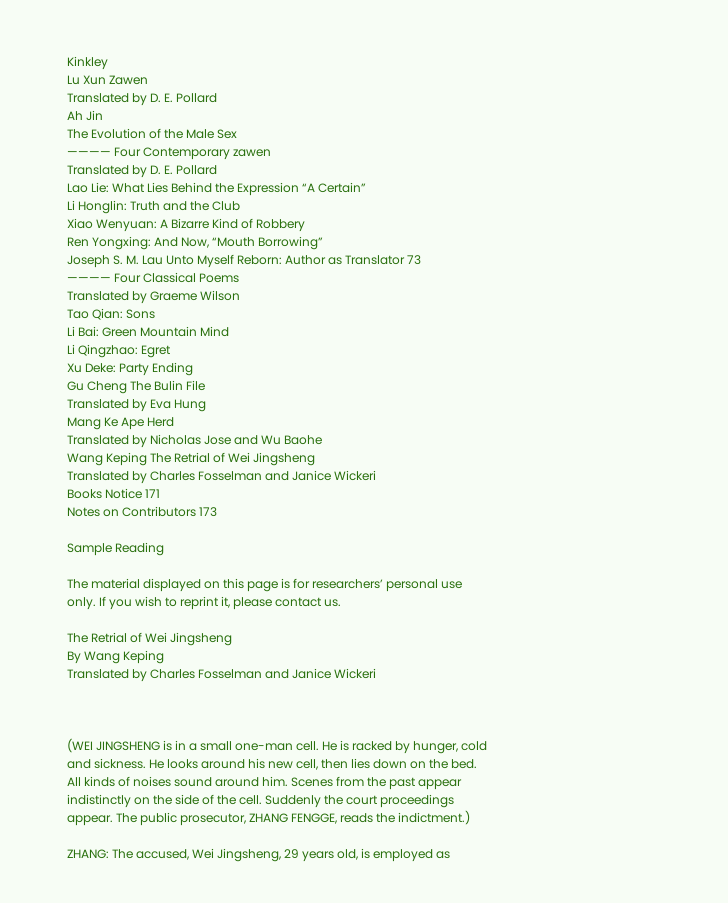Kinkley
Lu Xun Zawen
Translated by D. E. Pollard
Ah Jin
The Evolution of the Male Sex
———— Four Contemporary zawen
Translated by D. E. Pollard
Lao Lie: What Lies Behind the Expression “A Certain”
Li Honglin: Truth and the Club
Xiao Wenyuan: A Bizarre Kind of Robbery
Ren Yongxing: And Now, “Mouth Borrowing”
Joseph S. M. Lau Unto Myself Reborn: Author as Translator 73
———— Four Classical Poems
Translated by Graeme Wilson
Tao Qian: Sons
Li Bai: Green Mountain Mind
Li Qingzhao: Egret
Xu Deke: Party Ending
Gu Cheng The Bulin File
Translated by Eva Hung
Mang Ke Ape Herd
Translated by Nicholas Jose and Wu Baohe
Wang Keping The Retrial of Wei Jingsheng
Translated by Charles Fosselman and Janice Wickeri
Books Notice 171
Notes on Contributors 173

Sample Reading

The material displayed on this page is for researchers’ personal use only. If you wish to reprint it, please contact us.

The Retrial of Wei Jingsheng
By Wang Keping
Translated by Charles Fosselman and Janice Wickeri



(WEI JINGSHENG is in a small one-man cell. He is racked by hunger, cold and sickness. He looks around his new cell, then lies down on the bed. All kinds of noises sound around him. Scenes from the past appear indistinctly on the side of the cell. Suddenly the court proceedings appear. The public prosecutor, ZHANG FENGGE, reads the indictment.)

ZHANG: The accused, Wei Jingsheng, 29 years old, is employed as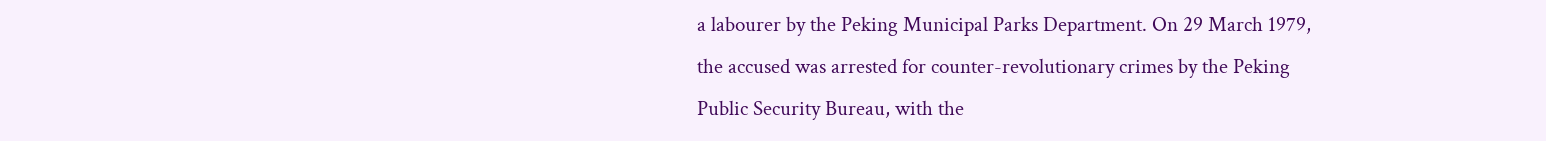a labourer by the Peking Municipal Parks Department. On 29 March 1979, the accused was arrested for counter-revolutionary crimes by the Peking Public Security Bureau, with the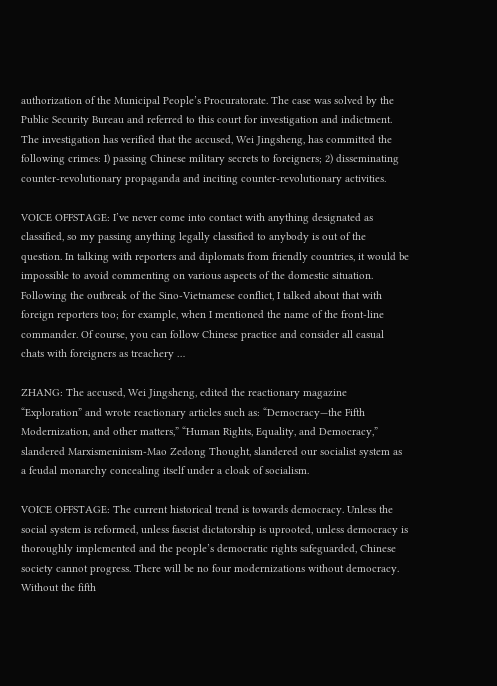authorization of the Municipal People’s Procuratorate. The case was solved by the Public Security Bureau and referred to this court for investigation and indictment. The investigation has verified that the accused, Wei Jingsheng, has committed the following crimes: I) passing Chinese military secrets to foreigners; 2) disseminating counter-revolutionary propaganda and inciting counter-revolutionary activities.

VOICE OFFSTAGE: I’ve never come into contact with anything designated as classified, so my passing anything legally classified to anybody is out of the question. In talking with reporters and diplomats from friendly countries, it would be impossible to avoid commenting on various aspects of the domestic situation. Following the outbreak of the Sino-Vietnamese conflict, I talked about that with foreign reporters too; for example, when I mentioned the name of the front-line commander. Of course, you can follow Chinese practice and consider all casual chats with foreigners as treachery …

ZHANG: The accused, Wei Jingsheng, edited the reactionary magazine “Exploration” and wrote reactionary articles such as: “Democracy—the Fifth Modernization, and other matters,” “Human Rights, Equality, and Democracy,” slandered Marxismeninism-Mao Zedong Thought, slandered our socialist system as a feudal monarchy concealing itself under a cloak of socialism.

VOICE OFFSTAGE: The current historical trend is towards democracy. Unless the social system is reformed, unless fascist dictatorship is uprooted, unless democracy is thoroughly implemented and the people’s democratic rights safeguarded, Chinese society cannot progress. There will be no four modernizations without democracy. Without the fifth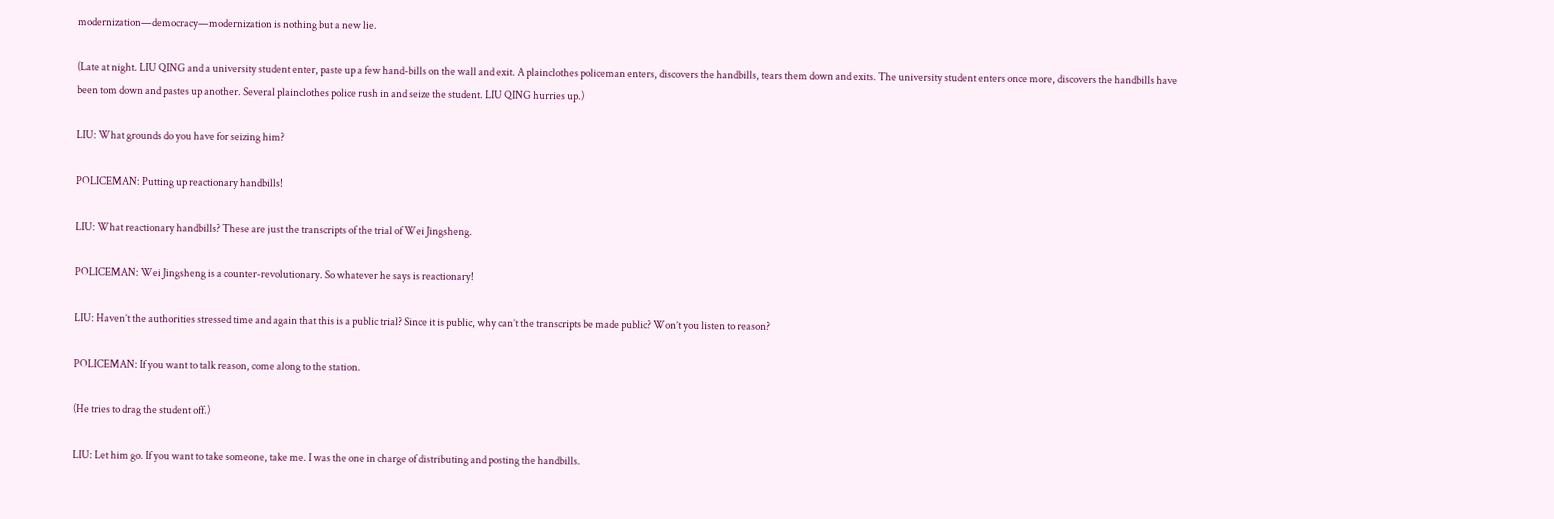modernization—democracy—modernization is nothing but a new lie.

(Late at night. LIU QING and a university student enter, paste up a few hand-bills on the wall and exit. A plainclothes policeman enters, discovers the handbills, tears them down and exits. The university student enters once more, discovers the handbills have been tom down and pastes up another. Several plainclothes police rush in and seize the student. LIU QING hurries up.)

LIU: What grounds do you have for seizing him?

POLICEMAN: Putting up reactionary handbills!

LIU: What reactionary handbills? These are just the transcripts of the trial of Wei Jingsheng.

POLICEMAN: Wei Jingsheng is a counter-revolutionary. So whatever he says is reactionary!

LIU: Haven’t the authorities stressed time and again that this is a public trial? Since it is public, why can’t the transcripts be made public? Won’t you listen to reason?

POLICEMAN: If you want to talk reason, come along to the station.

(He tries to drag the student off.)

LIU: Let him go. If you want to take someone, take me. I was the one in charge of distributing and posting the handbills.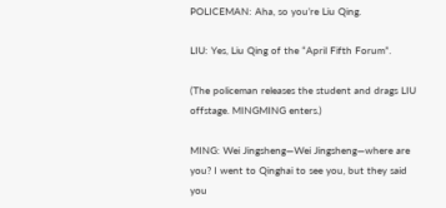POLICEMAN: Aha, so you’re Liu Qing.

LIU: Yes, Liu Qing of the “April Fifth Forum”.

(The policeman releases the student and drags LIU offstage. MINGMING enters.)

MING: Wei Jingsheng—Wei Jingsheng—where are you? I went to Qinghai to see you, but they said you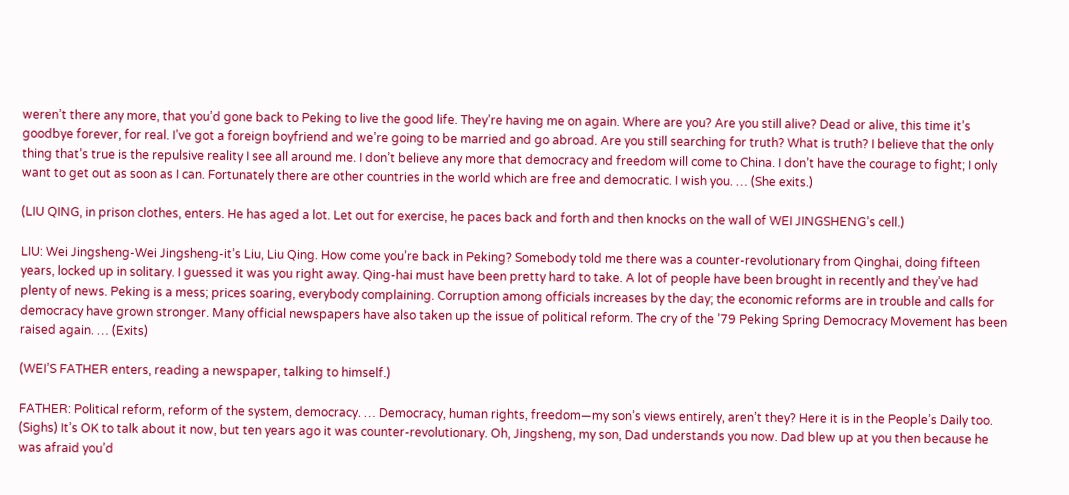weren’t there any more, that you’d gone back to Peking to live the good life. They’re having me on again. Where are you? Are you still alive? Dead or alive, this time it’s goodbye forever, for real. I’ve got a foreign boyfriend and we’re going to be married and go abroad. Are you still searching for truth? What is truth? I believe that the only thing that’s true is the repulsive reality I see all around me. I don’t believe any more that democracy and freedom will come to China. I don’t have the courage to fight; I only want to get out as soon as I can. Fortunately there are other countries in the world which are free and democratic. I wish you. … (She exits.)

(LIU QING, in prison clothes, enters. He has aged a lot. Let out for exercise, he paces back and forth and then knocks on the wall of WEI JINGSHENG’s cell.)

LIU: Wei Jingsheng-Wei Jingsheng-it’s Liu, Liu Qing. How come you’re back in Peking? Somebody told me there was a counter-revolutionary from Qinghai, doing fifteen years, locked up in solitary. I guessed it was you right away. Qing-hai must have been pretty hard to take. A lot of people have been brought in recently and they’ve had plenty of news. Peking is a mess; prices soaring, everybody complaining. Corruption among officials increases by the day; the economic reforms are in trouble and calls for democracy have grown stronger. Many official newspapers have also taken up the issue of political reform. The cry of the ’79 Peking Spring Democracy Movement has been raised again. … (Exits)

(WEI’S FATHER enters, reading a newspaper, talking to himself.)

FATHER: Political reform, reform of the system, democracy. … Democracy, human rights, freedom—my son’s views entirely, aren’t they? Here it is in the People’s Daily too. (Sighs) It’s OK to talk about it now, but ten years ago it was counter-revolutionary. Oh, Jingsheng, my son, Dad understands you now. Dad blew up at you then because he was afraid you’d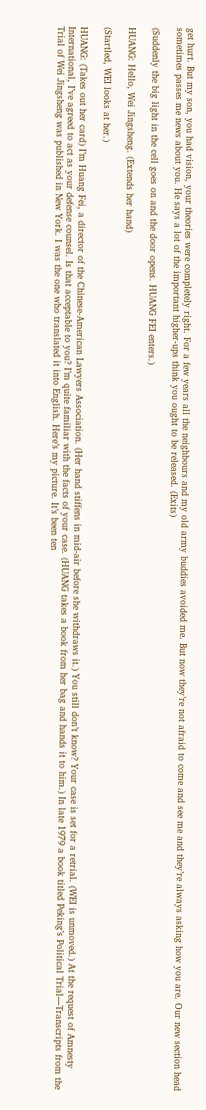get hurt. But my son, you had vision, your theories were completely right. For a few years all the neighbours and my old army buddies avoided me. But now they’re not afraid to come and see me and they’re always asking how you are. Our new section head sometimes passes me news about you. He says a lot of the important higher-ups think you ought to be released. (Exits)

(Suddenly the big light in the cell goes on and the door opens. HUANG FEI enters.)

HUANG: Hello, Wei Jingsheng. (Extends her hand)

(Startled, WEI looks at her.)

HUANG: (Takes out her card) I’m Huang Fei, a director of the Chinese-American Lawyers Association. (Her hand stiffens in mid-air before she withdraws it.) You still don’t know? Your case is set for a retrial. (WEI is unmoved.) At the request of Amnesty International, I’ve agreed to act as your defense counsel. Is that acceptable to you? I’m quite familiar with the facts of your case. (HUANG takes a book from her bag and hands it to him.) In late 1979 a book titled Peking’s Political Trial—Transcripts from the Trial of Wei Jingsheng was published in New York. I was the one who translated it into English. Here’s my picture. It’s been ten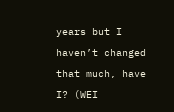years but I haven’t changed that much, have I? (WEI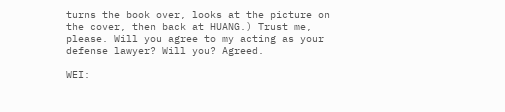turns the book over, looks at the picture on the cover, then back at HUANG.) Trust me, please. Will you agree to my acting as your defense lawyer? Will you? Agreed.

WEI: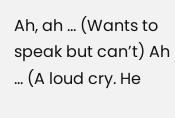Ah, ah … (Wants to speak but can’t) Ah … (A loud cry. He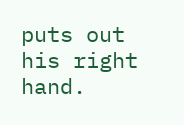puts out his right hand.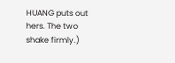HUANG puts out hers. The two shake firmly.)